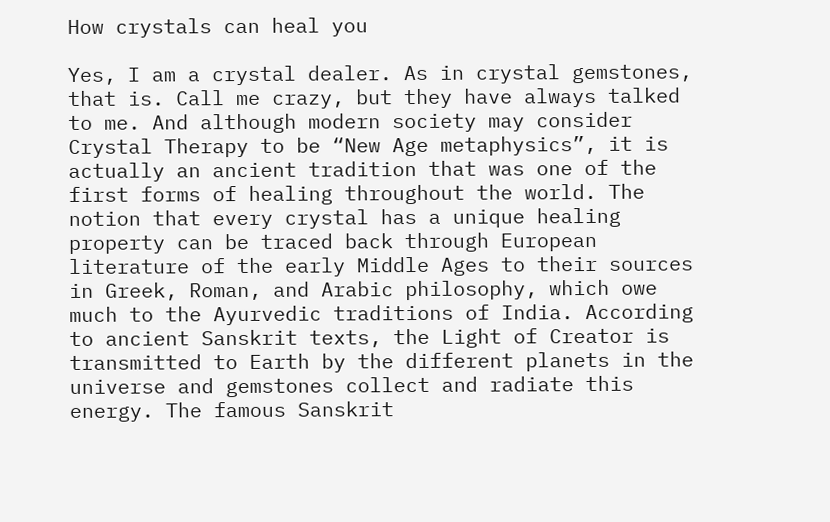How crystals can heal you

Yes, I am a crystal dealer. As in crystal gemstones, that is. Call me crazy, but they have always talked to me. And although modern society may consider Crystal Therapy to be “New Age metaphysics”, it is actually an ancient tradition that was one of the first forms of healing throughout the world. The notion that every crystal has a unique healing property can be traced back through European literature of the early Middle Ages to their sources in Greek, Roman, and Arabic philosophy, which owe much to the Ayurvedic traditions of India. According to ancient Sanskrit texts, the Light of Creator is transmitted to Earth by the different planets in the universe and gemstones collect and radiate this energy. The famous Sanskrit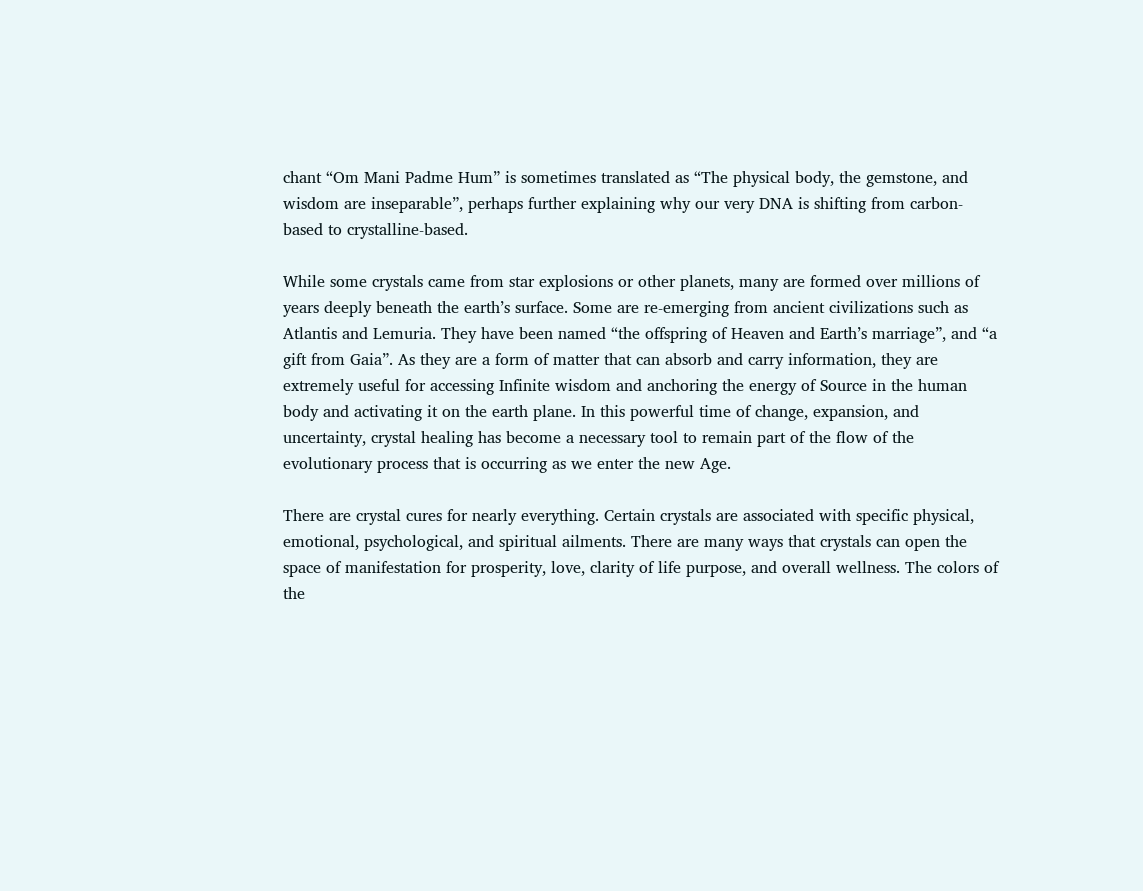chant “Om Mani Padme Hum” is sometimes translated as “The physical body, the gemstone, and wisdom are inseparable”, perhaps further explaining why our very DNA is shifting from carbon-based to crystalline-based.

While some crystals came from star explosions or other planets, many are formed over millions of years deeply beneath the earth’s surface. Some are re-emerging from ancient civilizations such as Atlantis and Lemuria. They have been named “the offspring of Heaven and Earth’s marriage”, and “a gift from Gaia”. As they are a form of matter that can absorb and carry information, they are extremely useful for accessing Infinite wisdom and anchoring the energy of Source in the human body and activating it on the earth plane. In this powerful time of change, expansion, and uncertainty, crystal healing has become a necessary tool to remain part of the flow of the evolutionary process that is occurring as we enter the new Age.

There are crystal cures for nearly everything. Certain crystals are associated with specific physical, emotional, psychological, and spiritual ailments. There are many ways that crystals can open the space of manifestation for prosperity, love, clarity of life purpose, and overall wellness. The colors of the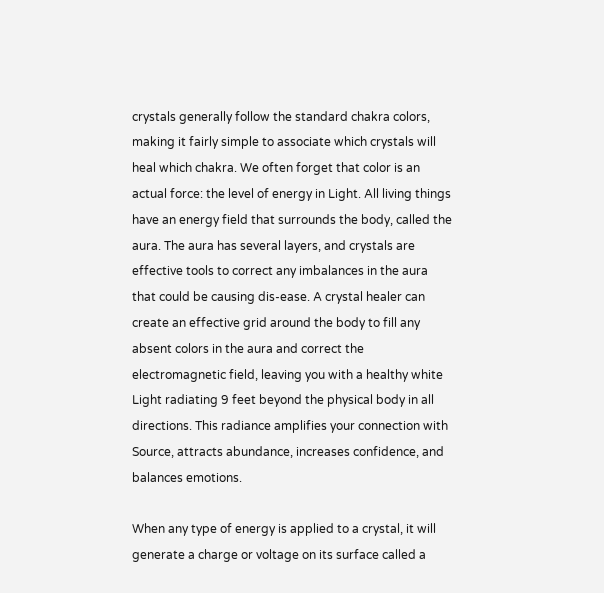crystals generally follow the standard chakra colors, making it fairly simple to associate which crystals will heal which chakra. We often forget that color is an actual force: the level of energy in Light. All living things have an energy field that surrounds the body, called the aura. The aura has several layers, and crystals are effective tools to correct any imbalances in the aura that could be causing dis-ease. A crystal healer can create an effective grid around the body to fill any absent colors in the aura and correct the electromagnetic field, leaving you with a healthy white Light radiating 9 feet beyond the physical body in all directions. This radiance amplifies your connection with Source, attracts abundance, increases confidence, and balances emotions.

When any type of energy is applied to a crystal, it will generate a charge or voltage on its surface called a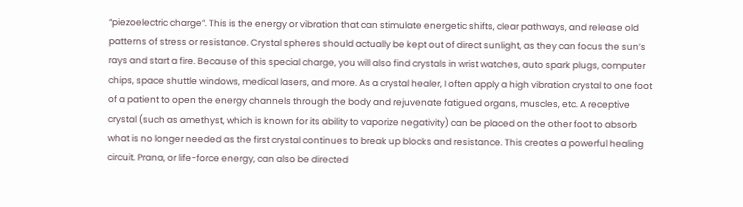“piezoelectric charge”. This is the energy or vibration that can stimulate energetic shifts, clear pathways, and release old patterns of stress or resistance. Crystal spheres should actually be kept out of direct sunlight, as they can focus the sun’s rays and start a fire. Because of this special charge, you will also find crystals in wrist watches, auto spark plugs, computer chips, space shuttle windows, medical lasers, and more. As a crystal healer, I often apply a high vibration crystal to one foot of a patient to open the energy channels through the body and rejuvenate fatigued organs, muscles, etc. A receptive crystal (such as amethyst, which is known for its ability to vaporize negativity) can be placed on the other foot to absorb what is no longer needed as the first crystal continues to break up blocks and resistance. This creates a powerful healing circuit. Prana, or life-force energy, can also be directed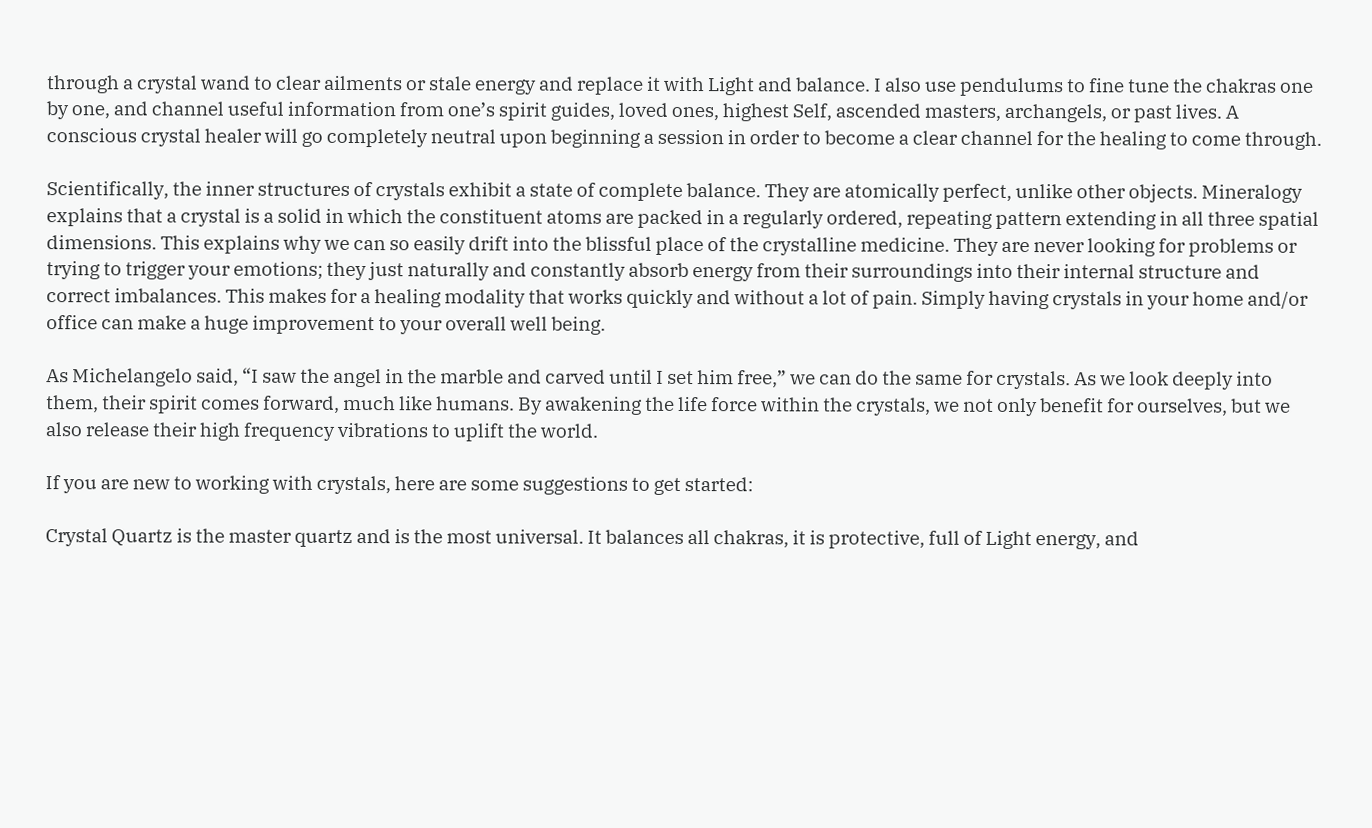through a crystal wand to clear ailments or stale energy and replace it with Light and balance. I also use pendulums to fine tune the chakras one by one, and channel useful information from one’s spirit guides, loved ones, highest Self, ascended masters, archangels, or past lives. A conscious crystal healer will go completely neutral upon beginning a session in order to become a clear channel for the healing to come through.

Scientifically, the inner structures of crystals exhibit a state of complete balance. They are atomically perfect, unlike other objects. Mineralogy explains that a crystal is a solid in which the constituent atoms are packed in a regularly ordered, repeating pattern extending in all three spatial dimensions. This explains why we can so easily drift into the blissful place of the crystalline medicine. They are never looking for problems or trying to trigger your emotions; they just naturally and constantly absorb energy from their surroundings into their internal structure and correct imbalances. This makes for a healing modality that works quickly and without a lot of pain. Simply having crystals in your home and/or office can make a huge improvement to your overall well being.

As Michelangelo said, “I saw the angel in the marble and carved until I set him free,” we can do the same for crystals. As we look deeply into them, their spirit comes forward, much like humans. By awakening the life force within the crystals, we not only benefit for ourselves, but we also release their high frequency vibrations to uplift the world.

If you are new to working with crystals, here are some suggestions to get started:

Crystal Quartz is the master quartz and is the most universal. It balances all chakras, it is protective, full of Light energy, and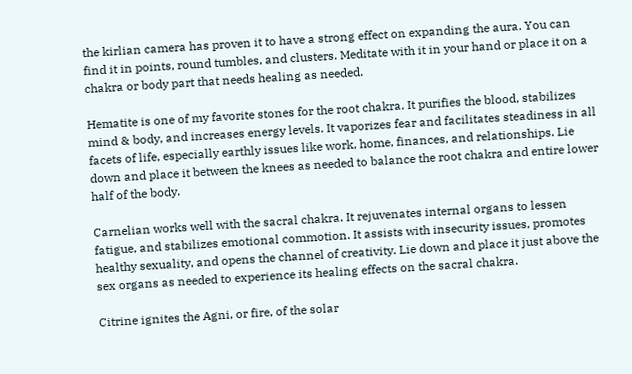the kirlian camera has proven it to have a strong effect on expanding the aura. You can find it in points, round tumbles, and clusters. Meditate with it in your hand or place it on a chakra or body part that needs healing as needed.

Hematite is one of my favorite stones for the root chakra. It purifies the blood, stabilizes mind & body, and increases energy levels. It vaporizes fear and facilitates steadiness in all facets of life, especially earthly issues like work, home, finances, and relationships. Lie down and place it between the knees as needed to balance the root chakra and entire lower half of the body.

Carnelian works well with the sacral chakra. It rejuvenates internal organs to lessen fatigue, and stabilizes emotional commotion. It assists with insecurity issues, promotes healthy sexuality, and opens the channel of creativity. Lie down and place it just above the sex organs as needed to experience its healing effects on the sacral chakra.

Citrine ignites the Agni, or fire, of the solar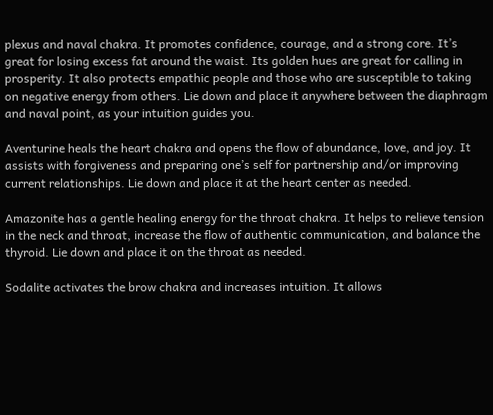plexus and naval chakra. It promotes confidence, courage, and a strong core. It’s great for losing excess fat around the waist. Its golden hues are great for calling in prosperity. It also protects empathic people and those who are susceptible to taking on negative energy from others. Lie down and place it anywhere between the diaphragm and naval point, as your intuition guides you.

Aventurine heals the heart chakra and opens the flow of abundance, love, and joy. It assists with forgiveness and preparing one’s self for partnership and/or improving current relationships. Lie down and place it at the heart center as needed.

Amazonite has a gentle healing energy for the throat chakra. It helps to relieve tension in the neck and throat, increase the flow of authentic communication, and balance the thyroid. Lie down and place it on the throat as needed.

Sodalite activates the brow chakra and increases intuition. It allows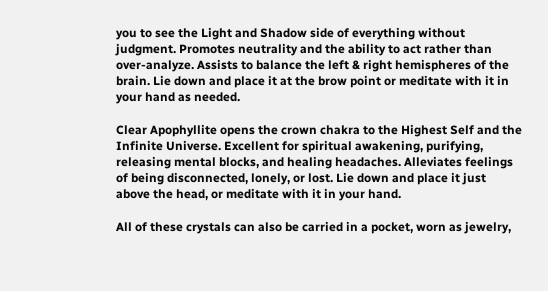you to see the Light and Shadow side of everything without judgment. Promotes neutrality and the ability to act rather than over-analyze. Assists to balance the left & right hemispheres of the brain. Lie down and place it at the brow point or meditate with it in your hand as needed.

Clear Apophyllite opens the crown chakra to the Highest Self and the Infinite Universe. Excellent for spiritual awakening, purifying, releasing mental blocks, and healing headaches. Alleviates feelings of being disconnected, lonely, or lost. Lie down and place it just above the head, or meditate with it in your hand.

All of these crystals can also be carried in a pocket, worn as jewelry,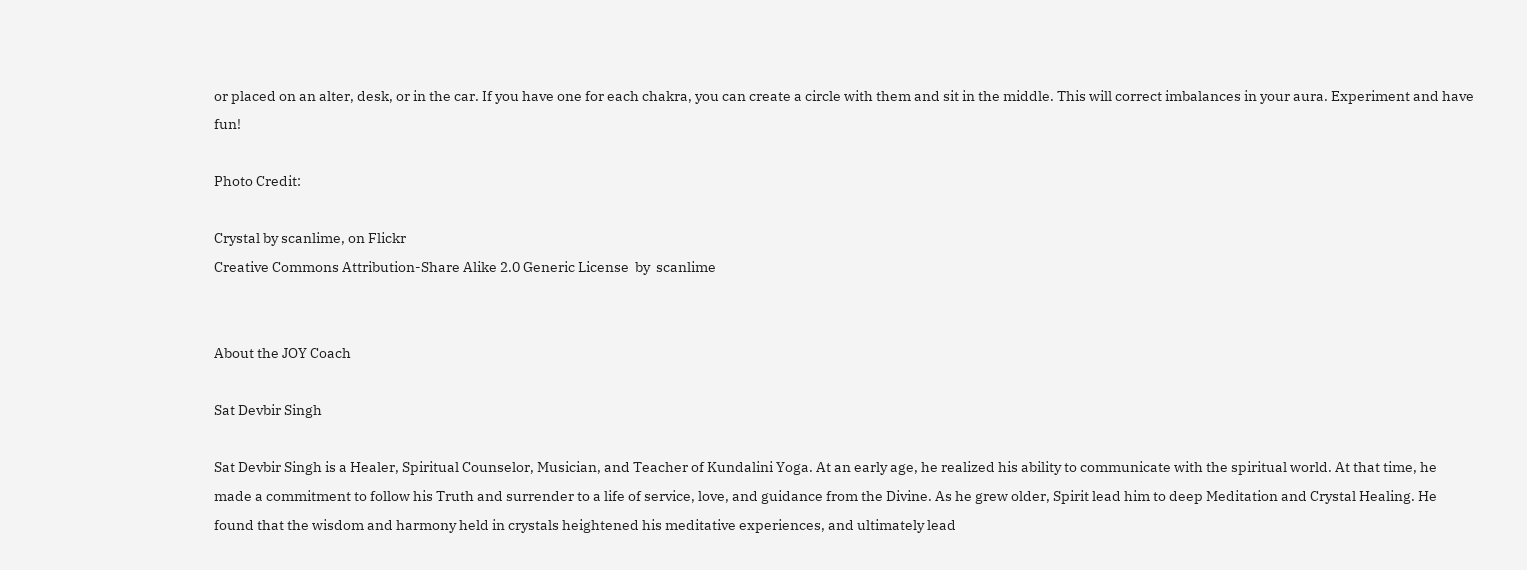or placed on an alter, desk, or in the car. If you have one for each chakra, you can create a circle with them and sit in the middle. This will correct imbalances in your aura. Experiment and have fun!

Photo Credit:

Crystal by scanlime, on Flickr
Creative Commons Attribution-Share Alike 2.0 Generic License  by  scanlime


About the JOY Coach

Sat Devbir Singh

Sat Devbir Singh is a Healer, Spiritual Counselor, Musician, and Teacher of Kundalini Yoga. At an early age, he realized his ability to communicate with the spiritual world. At that time, he made a commitment to follow his Truth and surrender to a life of service, love, and guidance from the Divine. As he grew older, Spirit lead him to deep Meditation and Crystal Healing. He found that the wisdom and harmony held in crystals heightened his meditative experiences, and ultimately lead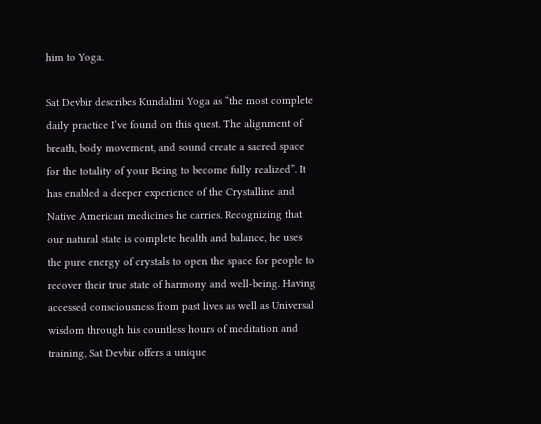him to Yoga.

Sat Devbir describes Kundalini Yoga as “the most complete daily practice I’ve found on this quest. The alignment of breath, body movement, and sound create a sacred space for the totality of your Being to become fully realized”. It has enabled a deeper experience of the Crystalline and Native American medicines he carries. Recognizing that our natural state is complete health and balance, he uses the pure energy of crystals to open the space for people to recover their true state of harmony and well-being. Having accessed consciousness from past lives as well as Universal wisdom through his countless hours of meditation and training, Sat Devbir offers a unique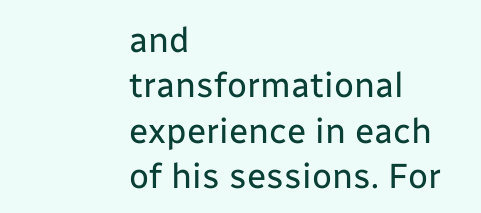and transformational experience in each of his sessions. For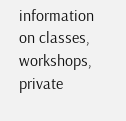information on classes, workshops, private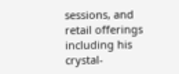sessions, and retail offerings including his crystal-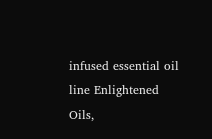infused essential oil line Enlightened Oils,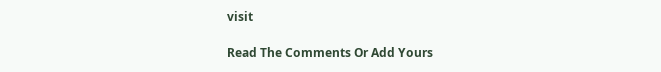visit

Read The Comments Or Add Yours